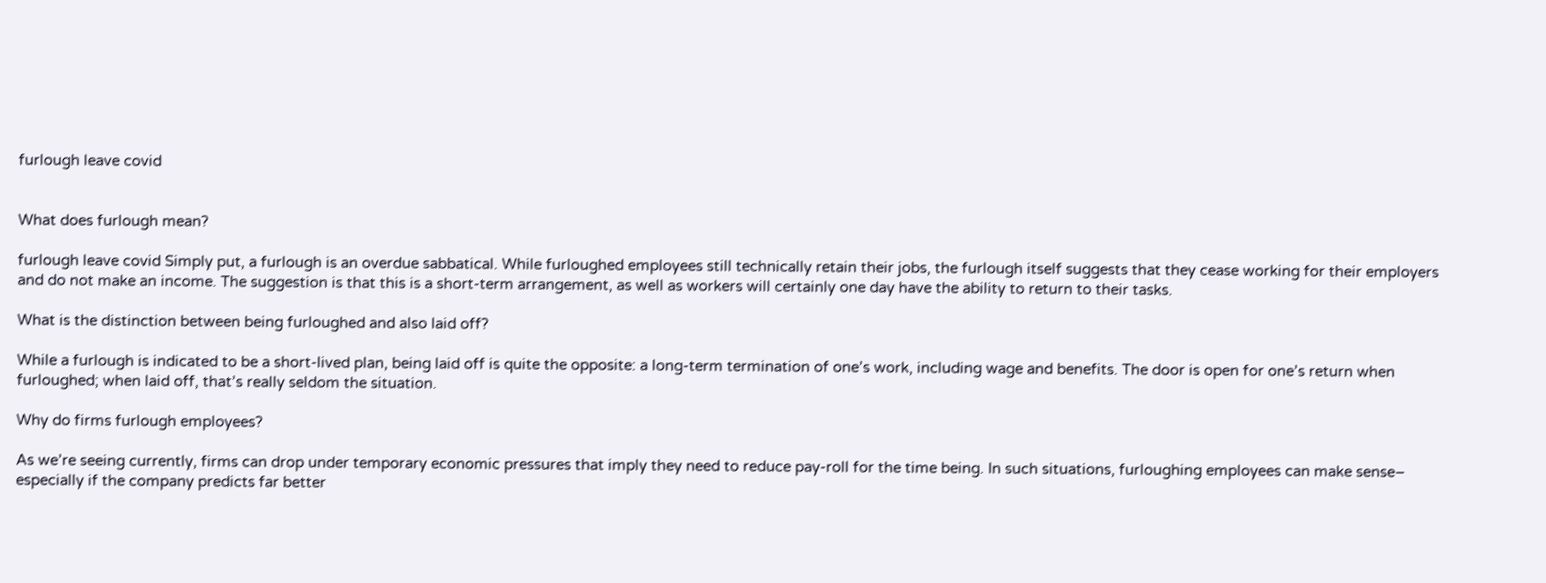furlough leave covid


What does furlough mean?

furlough leave covid Simply put, a furlough is an overdue sabbatical. While furloughed employees still technically retain their jobs, the furlough itself suggests that they cease working for their employers and do not make an income. The suggestion is that this is a short-term arrangement, as well as workers will certainly one day have the ability to return to their tasks.

What is the distinction between being furloughed and also laid off?

While a furlough is indicated to be a short-lived plan, being laid off is quite the opposite: a long-term termination of one’s work, including wage and benefits. The door is open for one’s return when furloughed; when laid off, that’s really seldom the situation.

Why do firms furlough employees?

As we’re seeing currently, firms can drop under temporary economic pressures that imply they need to reduce pay-roll for the time being. In such situations, furloughing employees can make sense– especially if the company predicts far better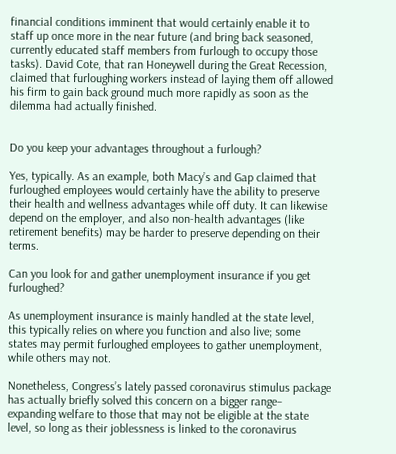financial conditions imminent that would certainly enable it to staff up once more in the near future (and bring back seasoned, currently educated staff members from furlough to occupy those tasks). David Cote, that ran Honeywell during the Great Recession, claimed that furloughing workers instead of laying them off allowed his firm to gain back ground much more rapidly as soon as the dilemma had actually finished.


Do you keep your advantages throughout a furlough?

Yes, typically. As an example, both Macy’s and Gap claimed that furloughed employees would certainly have the ability to preserve their health and wellness advantages while off duty. It can likewise depend on the employer, and also non-health advantages (like retirement benefits) may be harder to preserve depending on their terms.

Can you look for and gather unemployment insurance if you get furloughed?

As unemployment insurance is mainly handled at the state level, this typically relies on where you function and also live; some states may permit furloughed employees to gather unemployment, while others may not.

Nonetheless, Congress’s lately passed coronavirus stimulus package has actually briefly solved this concern on a bigger range– expanding welfare to those that may not be eligible at the state level, so long as their joblessness is linked to the coronavirus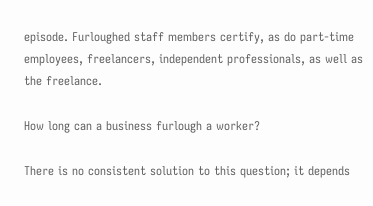episode. Furloughed staff members certify, as do part-time employees, freelancers, independent professionals, as well as the freelance.

How long can a business furlough a worker?

There is no consistent solution to this question; it depends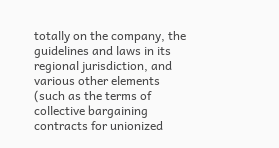totally on the company, the guidelines and laws in its regional jurisdiction, and various other elements (such as the terms of collective bargaining contracts for unionized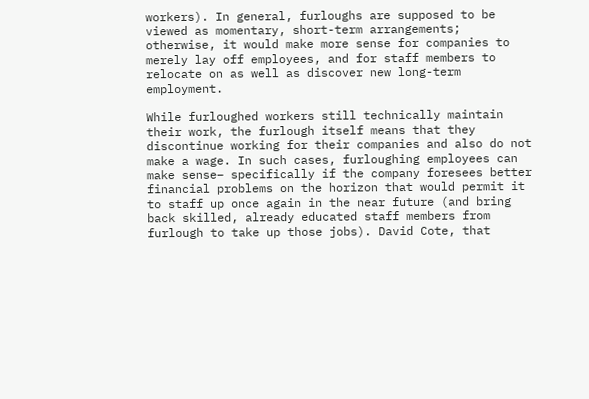workers). In general, furloughs are supposed to be viewed as momentary, short-term arrangements; otherwise, it would make more sense for companies to merely lay off employees, and for staff members to relocate on as well as discover new long-term employment.

While furloughed workers still technically maintain their work, the furlough itself means that they discontinue working for their companies and also do not make a wage. In such cases, furloughing employees can make sense– specifically if the company foresees better financial problems on the horizon that would permit it to staff up once again in the near future (and bring back skilled, already educated staff members from furlough to take up those jobs). David Cote, that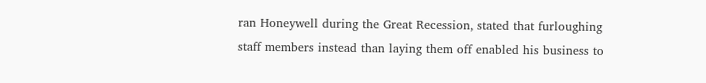ran Honeywell during the Great Recession, stated that furloughing staff members instead than laying them off enabled his business to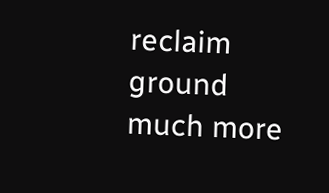reclaim ground much more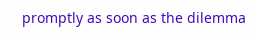promptly as soon as the dilemma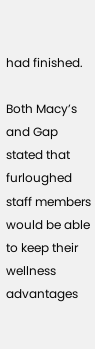had finished.

Both Macy’s and Gap stated that furloughed staff members would be able to keep their wellness advantages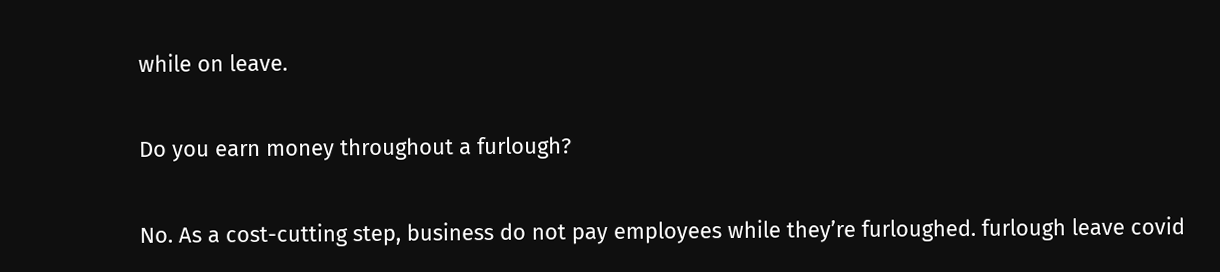while on leave.

Do you earn money throughout a furlough?

No. As a cost-cutting step, business do not pay employees while they’re furloughed. furlough leave covid